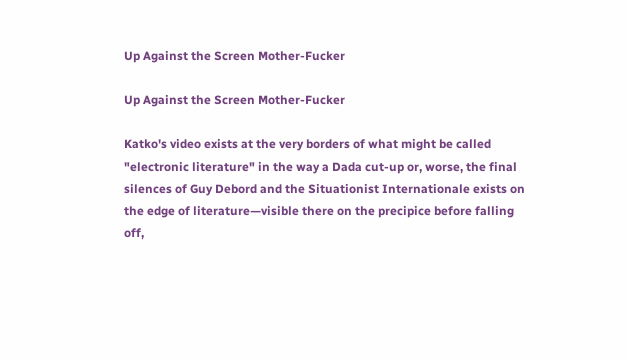Up Against the Screen Mother-Fucker

Up Against the Screen Mother-Fucker

Katko's video exists at the very borders of what might be called "electronic literature" in the way a Dada cut-up or, worse, the final silences of Guy Debord and the Situationist Internationale exists on the edge of literature—visible there on the precipice before falling off,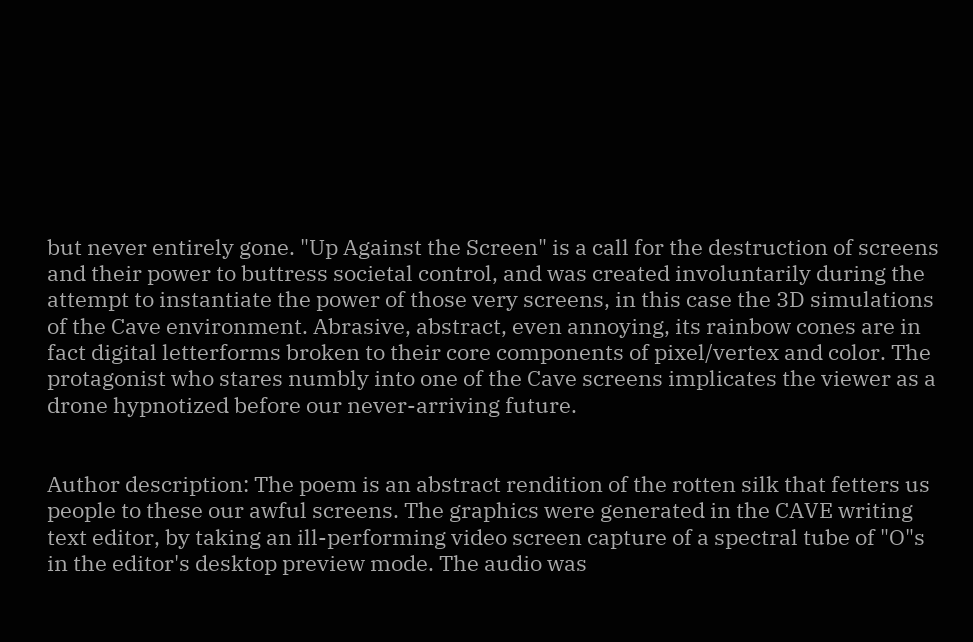but never entirely gone. "Up Against the Screen" is a call for the destruction of screens and their power to buttress societal control, and was created involuntarily during the attempt to instantiate the power of those very screens, in this case the 3D simulations of the Cave environment. Abrasive, abstract, even annoying, its rainbow cones are in fact digital letterforms broken to their core components of pixel/vertex and color. The protagonist who stares numbly into one of the Cave screens implicates the viewer as a drone hypnotized before our never-arriving future.


Author description: The poem is an abstract rendition of the rotten silk that fetters us people to these our awful screens. The graphics were generated in the CAVE writing text editor, by taking an ill-performing video screen capture of a spectral tube of "O"s in the editor's desktop preview mode. The audio was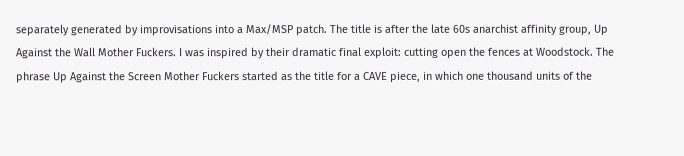separately generated by improvisations into a Max/MSP patch. The title is after the late 60s anarchist affinity group, Up Against the Wall Mother Fuckers. I was inspired by their dramatic final exploit: cutting open the fences at Woodstock. The phrase Up Against the Screen Mother Fuckers started as the title for a CAVE piece, in which one thousand units of the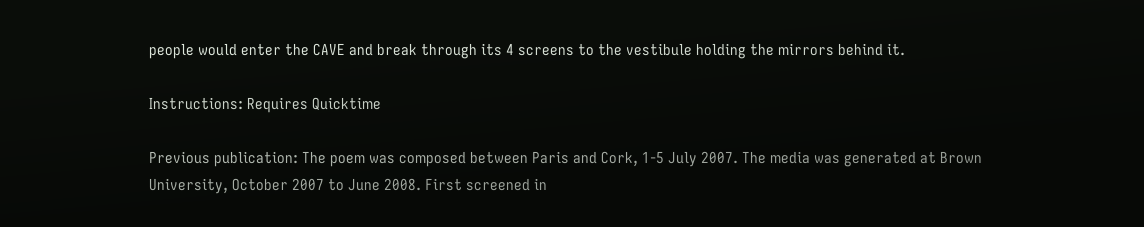people would enter the CAVE and break through its 4 screens to the vestibule holding the mirrors behind it.

Instructions: Requires Quicktime

Previous publication: The poem was composed between Paris and Cork, 1-5 July 2007. The media was generated at Brown University, October 2007 to June 2008. First screened in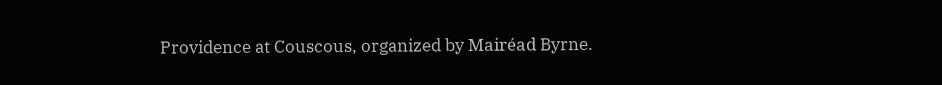Providence at Couscous, organized by Mairéad Byrne.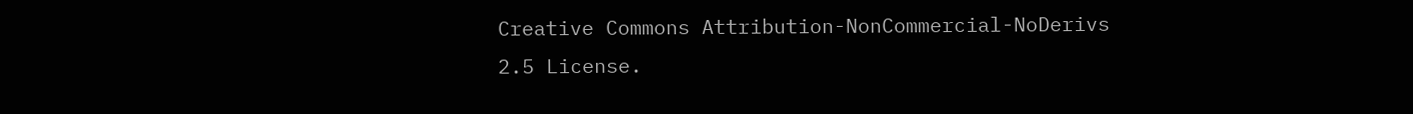Creative Commons Attribution-NonCommercial-NoDerivs 2.5 License.